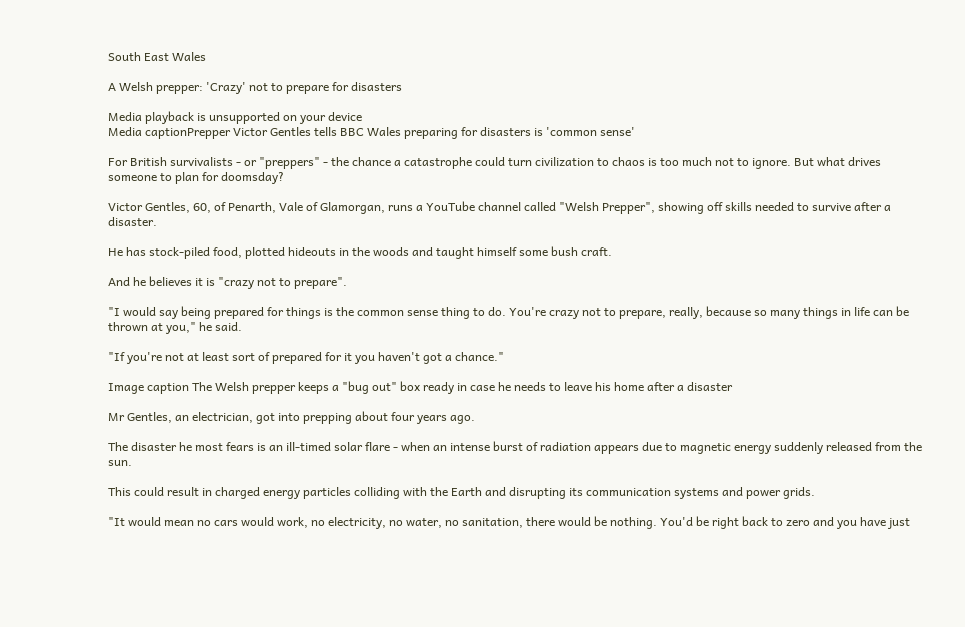South East Wales

A Welsh prepper: 'Crazy' not to prepare for disasters

Media playback is unsupported on your device
Media captionPrepper Victor Gentles tells BBC Wales preparing for disasters is 'common sense'

For British survivalists - or "preppers" - the chance a catastrophe could turn civilization to chaos is too much not to ignore. But what drives someone to plan for doomsday?

Victor Gentles, 60, of Penarth, Vale of Glamorgan, runs a YouTube channel called "Welsh Prepper", showing off skills needed to survive after a disaster.

He has stock-piled food, plotted hideouts in the woods and taught himself some bush craft.

And he believes it is "crazy not to prepare".

"I would say being prepared for things is the common sense thing to do. You're crazy not to prepare, really, because so many things in life can be thrown at you," he said.

"If you're not at least sort of prepared for it you haven't got a chance."

Image caption The Welsh prepper keeps a "bug out" box ready in case he needs to leave his home after a disaster

Mr Gentles, an electrician, got into prepping about four years ago.

The disaster he most fears is an ill-timed solar flare - when an intense burst of radiation appears due to magnetic energy suddenly released from the sun.

This could result in charged energy particles colliding with the Earth and disrupting its communication systems and power grids.

"It would mean no cars would work, no electricity, no water, no sanitation, there would be nothing. You'd be right back to zero and you have just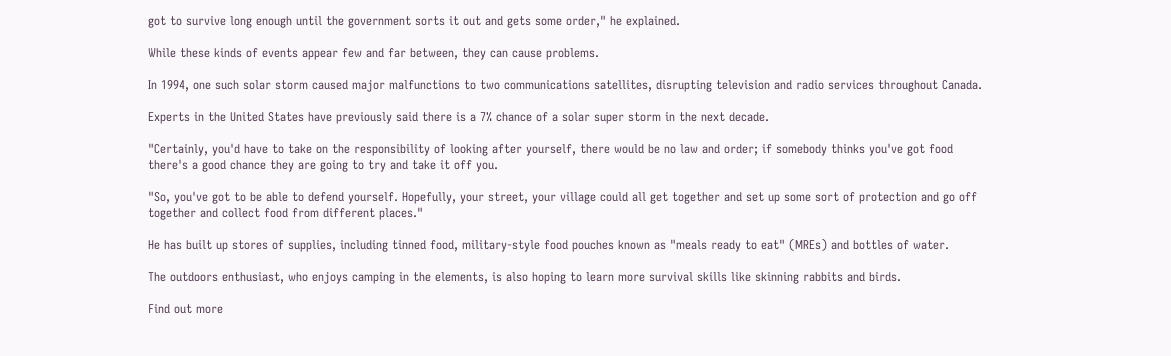got to survive long enough until the government sorts it out and gets some order," he explained.

While these kinds of events appear few and far between, they can cause problems.

In 1994, one such solar storm caused major malfunctions to two communications satellites, disrupting television and radio services throughout Canada.

Experts in the United States have previously said there is a 7% chance of a solar super storm in the next decade.

"Certainly, you'd have to take on the responsibility of looking after yourself, there would be no law and order; if somebody thinks you've got food there's a good chance they are going to try and take it off you.

"So, you've got to be able to defend yourself. Hopefully, your street, your village could all get together and set up some sort of protection and go off together and collect food from different places."

He has built up stores of supplies, including tinned food, military-style food pouches known as "meals ready to eat" (MREs) and bottles of water.

The outdoors enthusiast, who enjoys camping in the elements, is also hoping to learn more survival skills like skinning rabbits and birds.

Find out more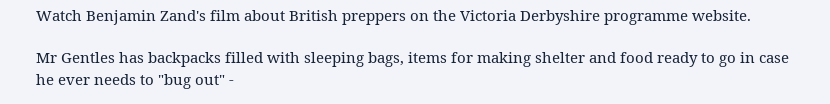Watch Benjamin Zand's film about British preppers on the Victoria Derbyshire programme website.

Mr Gentles has backpacks filled with sleeping bags, items for making shelter and food ready to go in case he ever needs to "bug out" -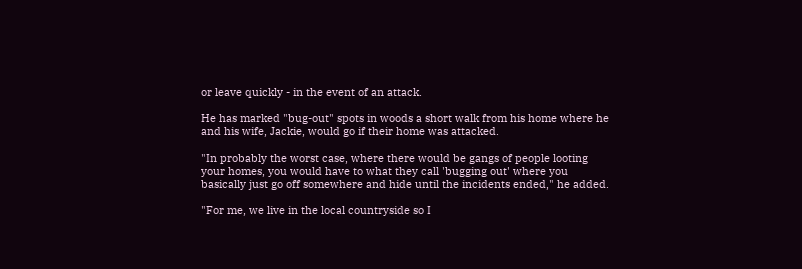or leave quickly - in the event of an attack.

He has marked "bug-out" spots in woods a short walk from his home where he and his wife, Jackie, would go if their home was attacked.

"In probably the worst case, where there would be gangs of people looting your homes, you would have to what they call 'bugging out' where you basically just go off somewhere and hide until the incidents ended," he added.

"For me, we live in the local countryside so I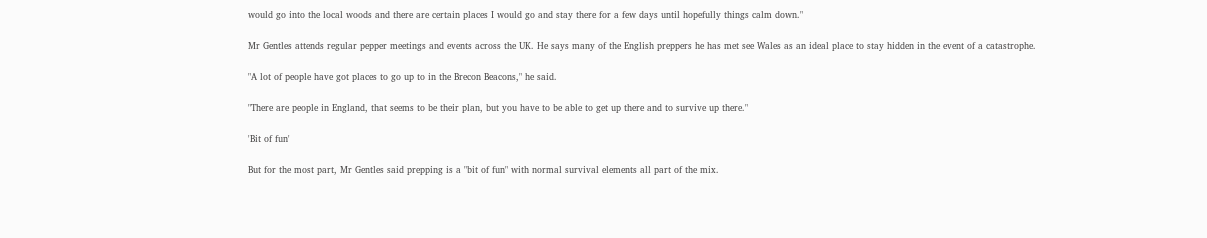would go into the local woods and there are certain places I would go and stay there for a few days until hopefully things calm down."

Mr Gentles attends regular pepper meetings and events across the UK. He says many of the English preppers he has met see Wales as an ideal place to stay hidden in the event of a catastrophe.

"A lot of people have got places to go up to in the Brecon Beacons," he said.

"There are people in England, that seems to be their plan, but you have to be able to get up there and to survive up there."

'Bit of fun'

But for the most part, Mr Gentles said prepping is a "bit of fun" with normal survival elements all part of the mix.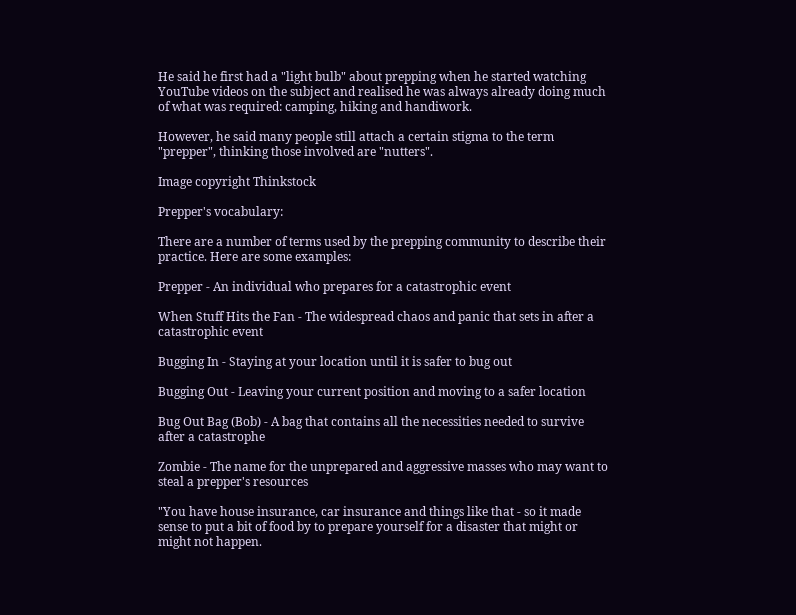He said he first had a "light bulb" about prepping when he started watching YouTube videos on the subject and realised he was always already doing much of what was required: camping, hiking and handiwork.

However, he said many people still attach a certain stigma to the term "prepper", thinking those involved are "nutters".

Image copyright Thinkstock

Prepper's vocabulary:

There are a number of terms used by the prepping community to describe their practice. Here are some examples:

Prepper - An individual who prepares for a catastrophic event

When Stuff Hits the Fan - The widespread chaos and panic that sets in after a catastrophic event

Bugging In - Staying at your location until it is safer to bug out

Bugging Out - Leaving your current position and moving to a safer location

Bug Out Bag (Bob) - A bag that contains all the necessities needed to survive after a catastrophe

Zombie - The name for the unprepared and aggressive masses who may want to steal a prepper's resources

"You have house insurance, car insurance and things like that - so it made sense to put a bit of food by to prepare yourself for a disaster that might or might not happen.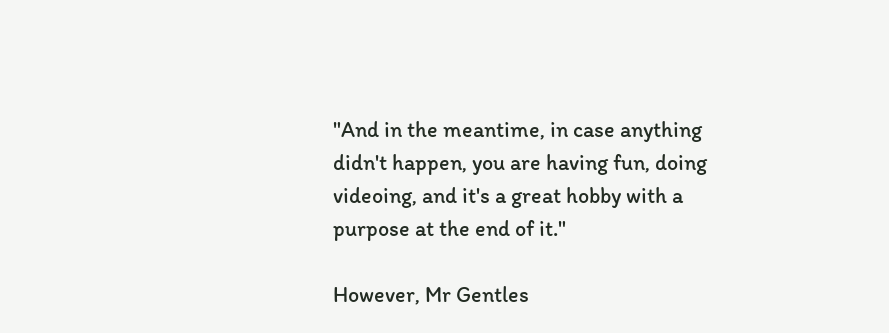"And in the meantime, in case anything didn't happen, you are having fun, doing videoing, and it's a great hobby with a purpose at the end of it."

However, Mr Gentles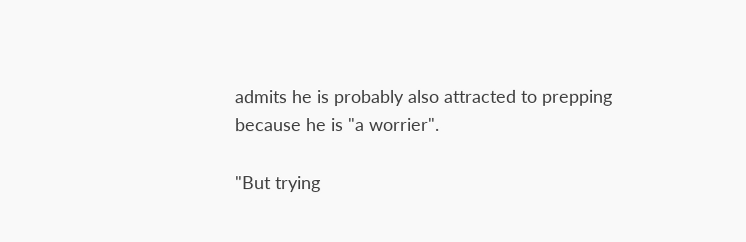admits he is probably also attracted to prepping because he is "a worrier".

"But trying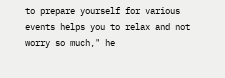to prepare yourself for various events helps you to relax and not worry so much," he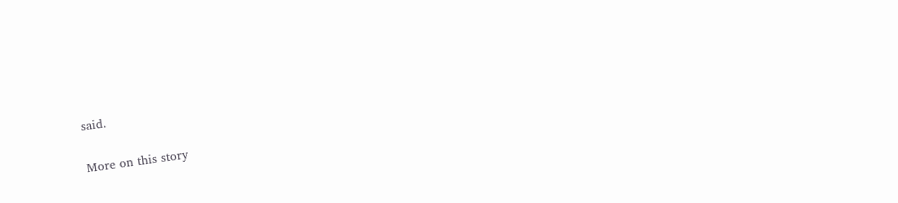said.

More on this story